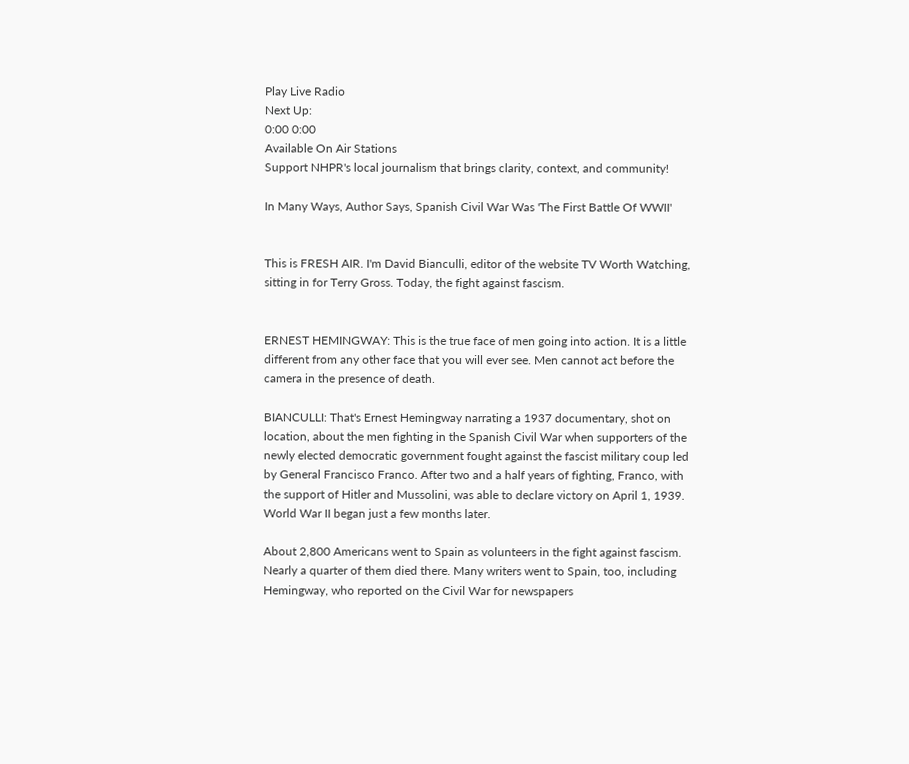Play Live Radio
Next Up:
0:00 0:00
Available On Air Stations
Support NHPR's local journalism that brings clarity, context, and community!

In Many Ways, Author Says, Spanish Civil War Was 'The First Battle Of WWII'


This is FRESH AIR. I'm David Bianculli, editor of the website TV Worth Watching, sitting in for Terry Gross. Today, the fight against fascism.


ERNEST HEMINGWAY: This is the true face of men going into action. It is a little different from any other face that you will ever see. Men cannot act before the camera in the presence of death.

BIANCULLI: That's Ernest Hemingway narrating a 1937 documentary, shot on location, about the men fighting in the Spanish Civil War when supporters of the newly elected democratic government fought against the fascist military coup led by General Francisco Franco. After two and a half years of fighting, Franco, with the support of Hitler and Mussolini, was able to declare victory on April 1, 1939. World War II began just a few months later.

About 2,800 Americans went to Spain as volunteers in the fight against fascism. Nearly a quarter of them died there. Many writers went to Spain, too, including Hemingway, who reported on the Civil War for newspapers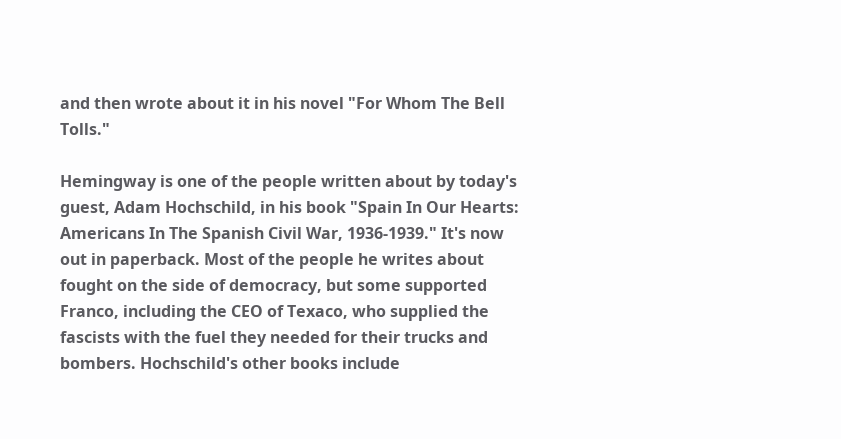and then wrote about it in his novel "For Whom The Bell Tolls."

Hemingway is one of the people written about by today's guest, Adam Hochschild, in his book "Spain In Our Hearts: Americans In The Spanish Civil War, 1936-1939." It's now out in paperback. Most of the people he writes about fought on the side of democracy, but some supported Franco, including the CEO of Texaco, who supplied the fascists with the fuel they needed for their trucks and bombers. Hochschild's other books include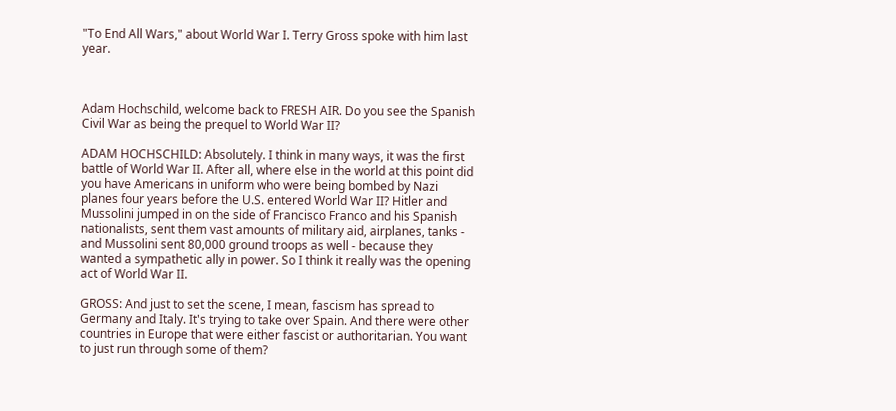"To End All Wars," about World War I. Terry Gross spoke with him last year.



Adam Hochschild, welcome back to FRESH AIR. Do you see the Spanish Civil War as being the prequel to World War II?

ADAM HOCHSCHILD: Absolutely. I think in many ways, it was the first battle of World War II. After all, where else in the world at this point did you have Americans in uniform who were being bombed by Nazi planes four years before the U.S. entered World War II? Hitler and Mussolini jumped in on the side of Francisco Franco and his Spanish nationalists, sent them vast amounts of military aid, airplanes, tanks - and Mussolini sent 80,000 ground troops as well - because they wanted a sympathetic ally in power. So I think it really was the opening act of World War II.

GROSS: And just to set the scene, I mean, fascism has spread to Germany and Italy. It's trying to take over Spain. And there were other countries in Europe that were either fascist or authoritarian. You want to just run through some of them?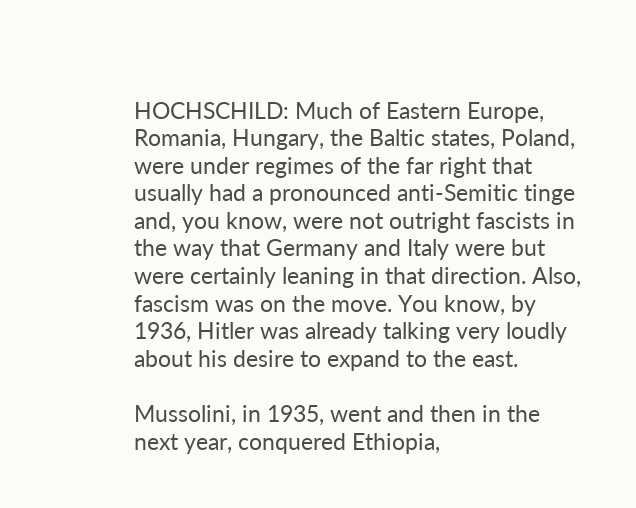HOCHSCHILD: Much of Eastern Europe, Romania, Hungary, the Baltic states, Poland, were under regimes of the far right that usually had a pronounced anti-Semitic tinge and, you know, were not outright fascists in the way that Germany and Italy were but were certainly leaning in that direction. Also, fascism was on the move. You know, by 1936, Hitler was already talking very loudly about his desire to expand to the east.

Mussolini, in 1935, went and then in the next year, conquered Ethiopia,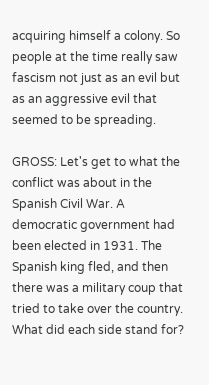acquiring himself a colony. So people at the time really saw fascism not just as an evil but as an aggressive evil that seemed to be spreading.

GROSS: Let's get to what the conflict was about in the Spanish Civil War. A democratic government had been elected in 1931. The Spanish king fled, and then there was a military coup that tried to take over the country. What did each side stand for?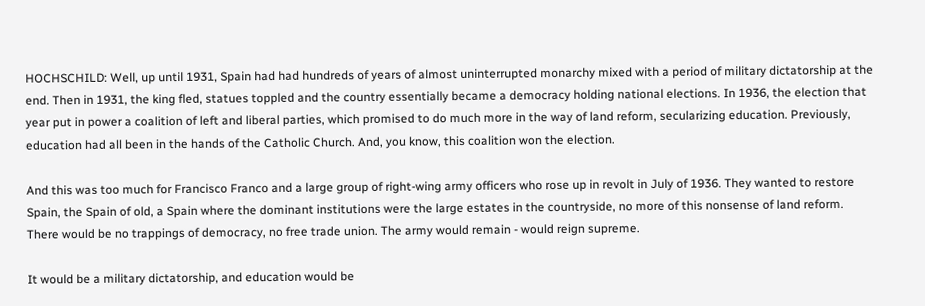HOCHSCHILD: Well, up until 1931, Spain had had hundreds of years of almost uninterrupted monarchy mixed with a period of military dictatorship at the end. Then in 1931, the king fled, statues toppled and the country essentially became a democracy holding national elections. In 1936, the election that year put in power a coalition of left and liberal parties, which promised to do much more in the way of land reform, secularizing education. Previously, education had all been in the hands of the Catholic Church. And, you know, this coalition won the election.

And this was too much for Francisco Franco and a large group of right-wing army officers who rose up in revolt in July of 1936. They wanted to restore Spain, the Spain of old, a Spain where the dominant institutions were the large estates in the countryside, no more of this nonsense of land reform. There would be no trappings of democracy, no free trade union. The army would remain - would reign supreme.

It would be a military dictatorship, and education would be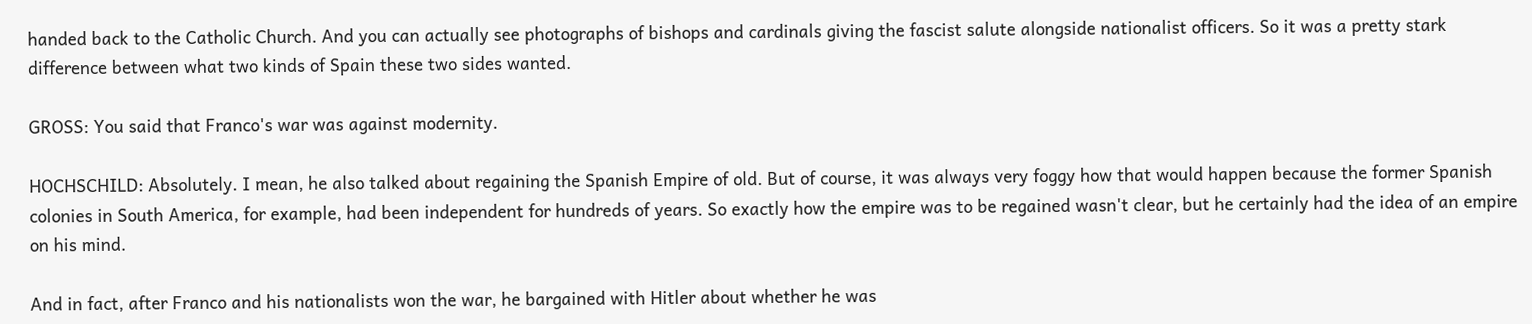handed back to the Catholic Church. And you can actually see photographs of bishops and cardinals giving the fascist salute alongside nationalist officers. So it was a pretty stark difference between what two kinds of Spain these two sides wanted.

GROSS: You said that Franco's war was against modernity.

HOCHSCHILD: Absolutely. I mean, he also talked about regaining the Spanish Empire of old. But of course, it was always very foggy how that would happen because the former Spanish colonies in South America, for example, had been independent for hundreds of years. So exactly how the empire was to be regained wasn't clear, but he certainly had the idea of an empire on his mind.

And in fact, after Franco and his nationalists won the war, he bargained with Hitler about whether he was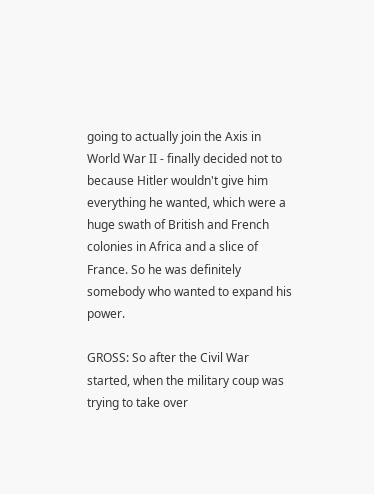going to actually join the Axis in World War II - finally decided not to because Hitler wouldn't give him everything he wanted, which were a huge swath of British and French colonies in Africa and a slice of France. So he was definitely somebody who wanted to expand his power.

GROSS: So after the Civil War started, when the military coup was trying to take over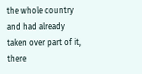the whole country and had already taken over part of it, there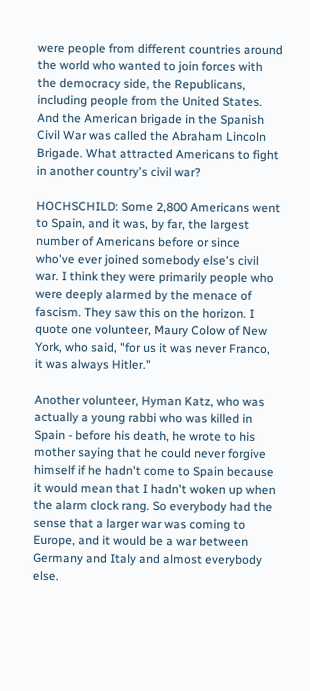were people from different countries around the world who wanted to join forces with the democracy side, the Republicans, including people from the United States. And the American brigade in the Spanish Civil War was called the Abraham Lincoln Brigade. What attracted Americans to fight in another country's civil war?

HOCHSCHILD: Some 2,800 Americans went to Spain, and it was, by far, the largest number of Americans before or since who've ever joined somebody else's civil war. I think they were primarily people who were deeply alarmed by the menace of fascism. They saw this on the horizon. I quote one volunteer, Maury Colow of New York, who said, "for us it was never Franco, it was always Hitler."

Another volunteer, Hyman Katz, who was actually a young rabbi who was killed in Spain - before his death, he wrote to his mother saying that he could never forgive himself if he hadn't come to Spain because it would mean that I hadn't woken up when the alarm clock rang. So everybody had the sense that a larger war was coming to Europe, and it would be a war between Germany and Italy and almost everybody else.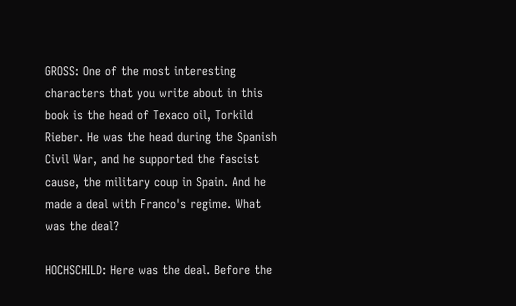GROSS: One of the most interesting characters that you write about in this book is the head of Texaco oil, Torkild Rieber. He was the head during the Spanish Civil War, and he supported the fascist cause, the military coup in Spain. And he made a deal with Franco's regime. What was the deal?

HOCHSCHILD: Here was the deal. Before the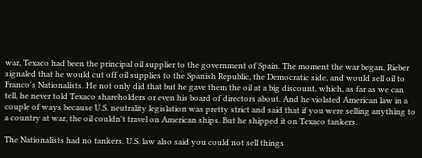war, Texaco had been the principal oil supplier to the government of Spain. The moment the war began, Rieber signaled that he would cut off oil supplies to the Spanish Republic, the Democratic side, and would sell oil to Franco's Nationalists. He not only did that but he gave them the oil at a big discount, which, as far as we can tell, he never told Texaco shareholders or even his board of directors about. And he violated American law in a couple of ways because U.S. neutrality legislation was pretty strict and said that if you were selling anything to a country at war, the oil couldn't travel on American ships. But he shipped it on Texaco tankers.

The Nationalists had no tankers. U.S. law also said you could not sell things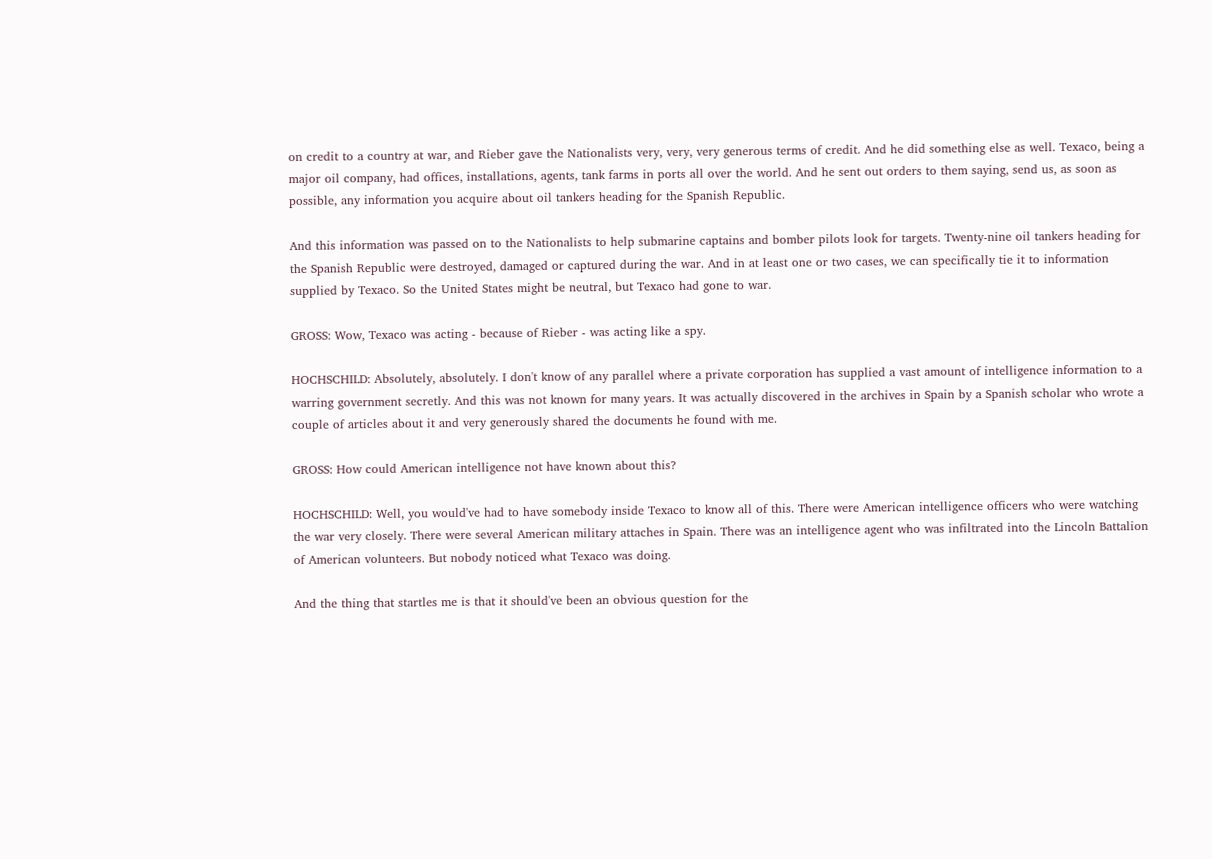on credit to a country at war, and Rieber gave the Nationalists very, very, very generous terms of credit. And he did something else as well. Texaco, being a major oil company, had offices, installations, agents, tank farms in ports all over the world. And he sent out orders to them saying, send us, as soon as possible, any information you acquire about oil tankers heading for the Spanish Republic.

And this information was passed on to the Nationalists to help submarine captains and bomber pilots look for targets. Twenty-nine oil tankers heading for the Spanish Republic were destroyed, damaged or captured during the war. And in at least one or two cases, we can specifically tie it to information supplied by Texaco. So the United States might be neutral, but Texaco had gone to war.

GROSS: Wow, Texaco was acting - because of Rieber - was acting like a spy.

HOCHSCHILD: Absolutely, absolutely. I don't know of any parallel where a private corporation has supplied a vast amount of intelligence information to a warring government secretly. And this was not known for many years. It was actually discovered in the archives in Spain by a Spanish scholar who wrote a couple of articles about it and very generously shared the documents he found with me.

GROSS: How could American intelligence not have known about this?

HOCHSCHILD: Well, you would've had to have somebody inside Texaco to know all of this. There were American intelligence officers who were watching the war very closely. There were several American military attaches in Spain. There was an intelligence agent who was infiltrated into the Lincoln Battalion of American volunteers. But nobody noticed what Texaco was doing.

And the thing that startles me is that it should've been an obvious question for the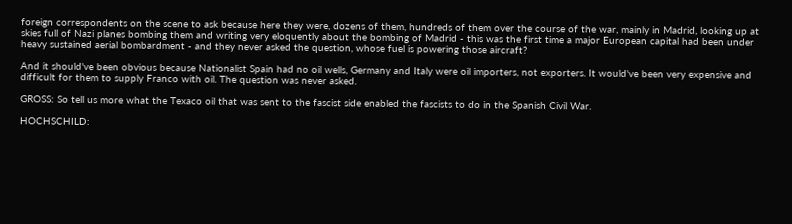foreign correspondents on the scene to ask because here they were, dozens of them, hundreds of them over the course of the war, mainly in Madrid, looking up at skies full of Nazi planes bombing them and writing very eloquently about the bombing of Madrid - this was the first time a major European capital had been under heavy sustained aerial bombardment - and they never asked the question, whose fuel is powering those aircraft?

And it should've been obvious because Nationalist Spain had no oil wells, Germany and Italy were oil importers, not exporters. It would've been very expensive and difficult for them to supply Franco with oil. The question was never asked.

GROSS: So tell us more what the Texaco oil that was sent to the fascist side enabled the fascists to do in the Spanish Civil War.

HOCHSCHILD: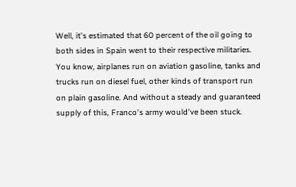Well, it's estimated that 60 percent of the oil going to both sides in Spain went to their respective militaries. You know, airplanes run on aviation gasoline, tanks and trucks run on diesel fuel, other kinds of transport run on plain gasoline. And without a steady and guaranteed supply of this, Franco's army would've been stuck.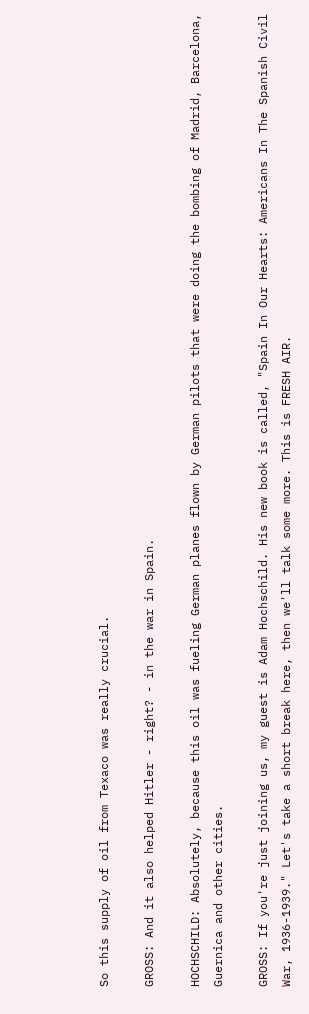So this supply of oil from Texaco was really crucial.

GROSS: And it also helped Hitler - right? - in the war in Spain.

HOCHSCHILD: Absolutely, because this oil was fueling German planes flown by German pilots that were doing the bombing of Madrid, Barcelona, Guernica and other cities.

GROSS: If you're just joining us, my guest is Adam Hochschild. His new book is called, "Spain In Our Hearts: Americans In The Spanish Civil War, 1936-1939." Let's take a short break here, then we'll talk some more. This is FRESH AIR.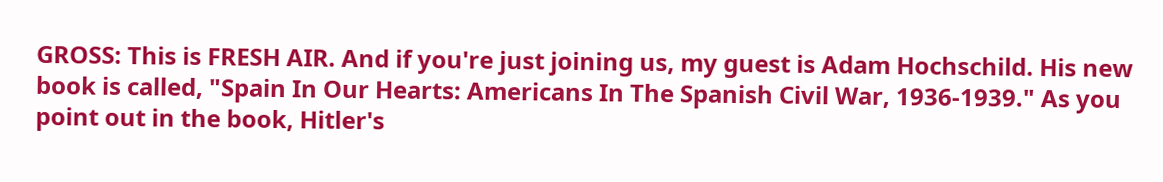GROSS: This is FRESH AIR. And if you're just joining us, my guest is Adam Hochschild. His new book is called, "Spain In Our Hearts: Americans In The Spanish Civil War, 1936-1939." As you point out in the book, Hitler's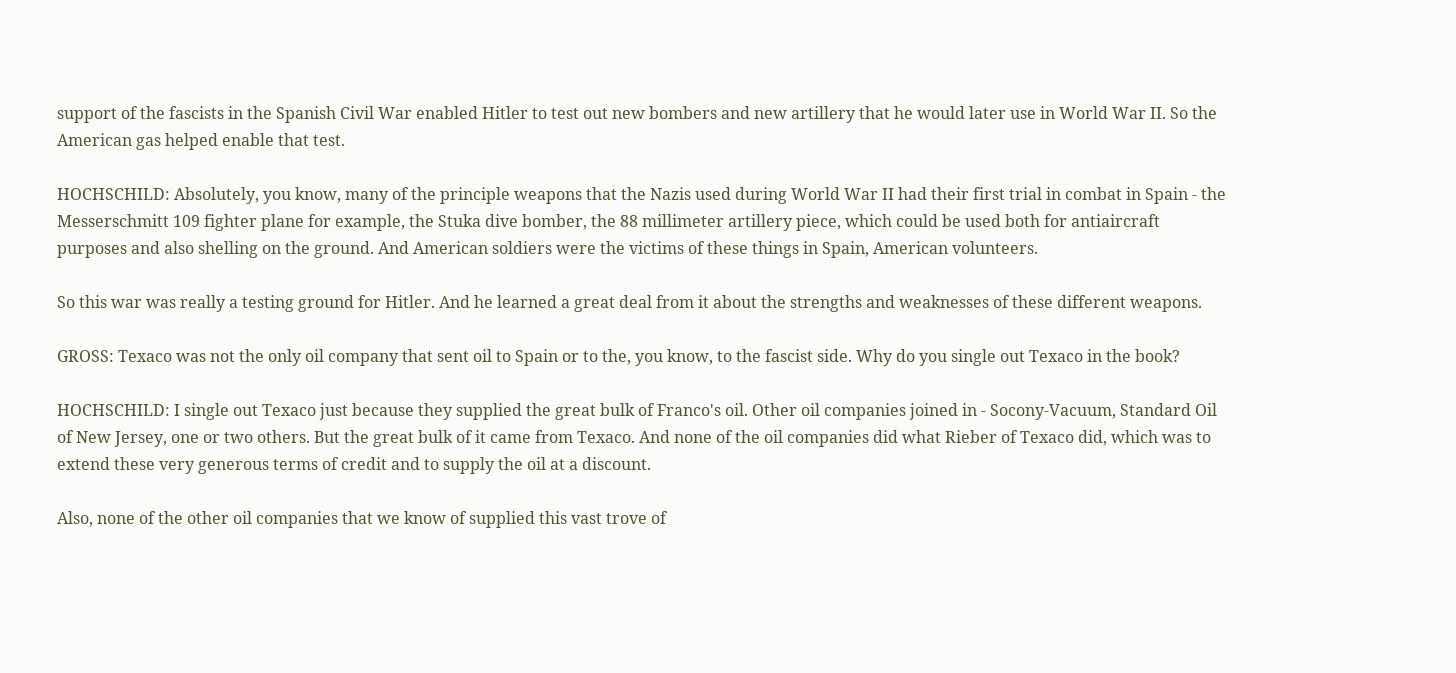support of the fascists in the Spanish Civil War enabled Hitler to test out new bombers and new artillery that he would later use in World War II. So the American gas helped enable that test.

HOCHSCHILD: Absolutely, you know, many of the principle weapons that the Nazis used during World War II had their first trial in combat in Spain - the Messerschmitt 109 fighter plane for example, the Stuka dive bomber, the 88 millimeter artillery piece, which could be used both for antiaircraft purposes and also shelling on the ground. And American soldiers were the victims of these things in Spain, American volunteers.

So this war was really a testing ground for Hitler. And he learned a great deal from it about the strengths and weaknesses of these different weapons.

GROSS: Texaco was not the only oil company that sent oil to Spain or to the, you know, to the fascist side. Why do you single out Texaco in the book?

HOCHSCHILD: I single out Texaco just because they supplied the great bulk of Franco's oil. Other oil companies joined in - Socony-Vacuum, Standard Oil of New Jersey, one or two others. But the great bulk of it came from Texaco. And none of the oil companies did what Rieber of Texaco did, which was to extend these very generous terms of credit and to supply the oil at a discount.

Also, none of the other oil companies that we know of supplied this vast trove of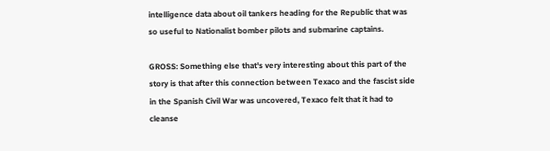intelligence data about oil tankers heading for the Republic that was so useful to Nationalist bomber pilots and submarine captains.

GROSS: Something else that's very interesting about this part of the story is that after this connection between Texaco and the fascist side in the Spanish Civil War was uncovered, Texaco felt that it had to cleanse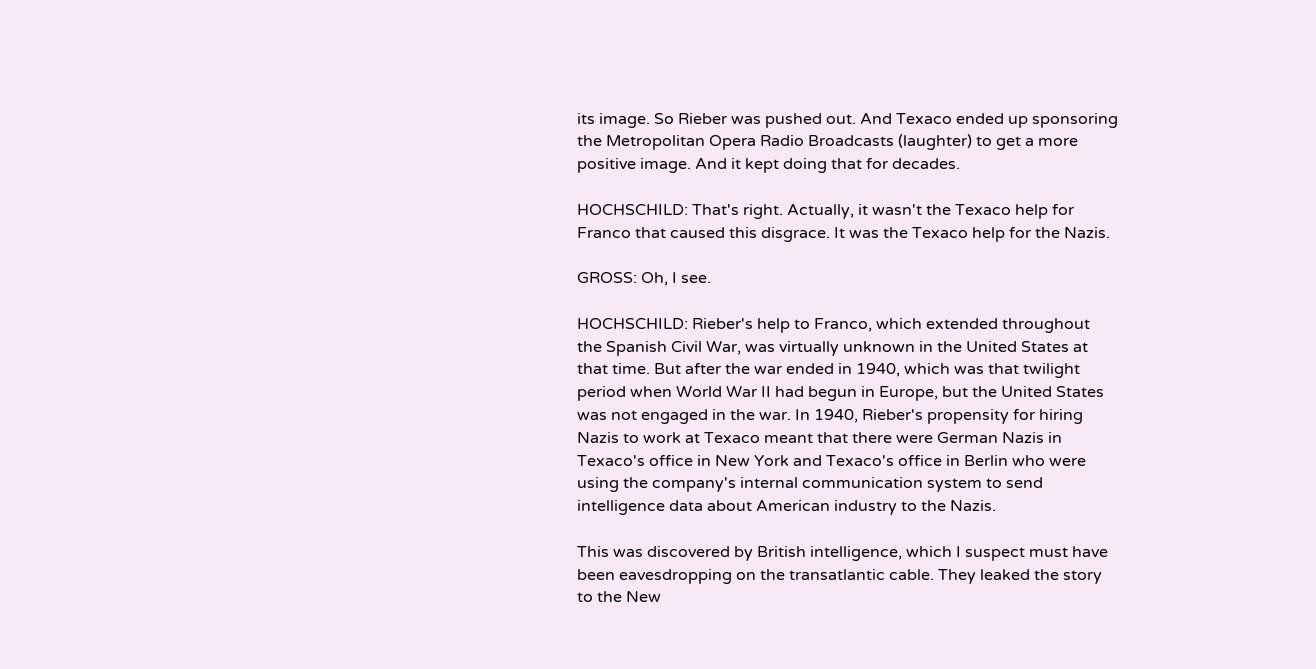its image. So Rieber was pushed out. And Texaco ended up sponsoring the Metropolitan Opera Radio Broadcasts (laughter) to get a more positive image. And it kept doing that for decades.

HOCHSCHILD: That's right. Actually, it wasn't the Texaco help for Franco that caused this disgrace. It was the Texaco help for the Nazis.

GROSS: Oh, I see.

HOCHSCHILD: Rieber's help to Franco, which extended throughout the Spanish Civil War, was virtually unknown in the United States at that time. But after the war ended in 1940, which was that twilight period when World War II had begun in Europe, but the United States was not engaged in the war. In 1940, Rieber's propensity for hiring Nazis to work at Texaco meant that there were German Nazis in Texaco's office in New York and Texaco's office in Berlin who were using the company's internal communication system to send intelligence data about American industry to the Nazis.

This was discovered by British intelligence, which I suspect must have been eavesdropping on the transatlantic cable. They leaked the story to the New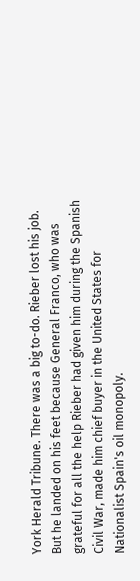York Herald Tribune. There was a big to-do. Rieber lost his job. But he landed on his feet because General Franco, who was grateful for all the help Rieber had given him during the Spanish Civil War, made him chief buyer in the United States for Nationalist Spain's oil monopoly.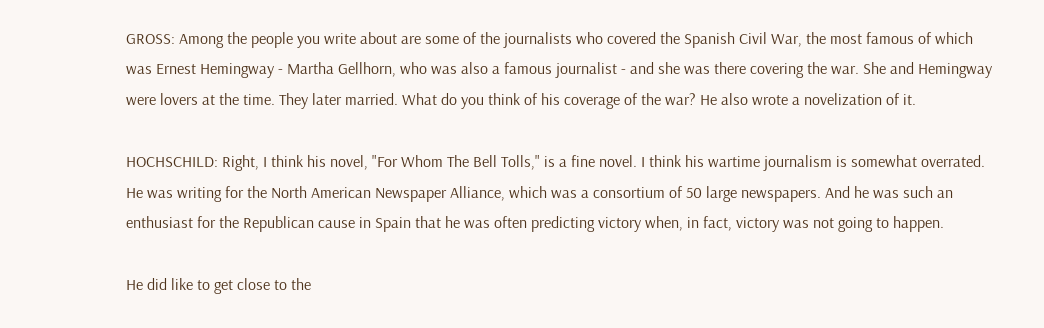GROSS: Among the people you write about are some of the journalists who covered the Spanish Civil War, the most famous of which was Ernest Hemingway - Martha Gellhorn, who was also a famous journalist - and she was there covering the war. She and Hemingway were lovers at the time. They later married. What do you think of his coverage of the war? He also wrote a novelization of it.

HOCHSCHILD: Right, I think his novel, "For Whom The Bell Tolls," is a fine novel. I think his wartime journalism is somewhat overrated. He was writing for the North American Newspaper Alliance, which was a consortium of 50 large newspapers. And he was such an enthusiast for the Republican cause in Spain that he was often predicting victory when, in fact, victory was not going to happen.

He did like to get close to the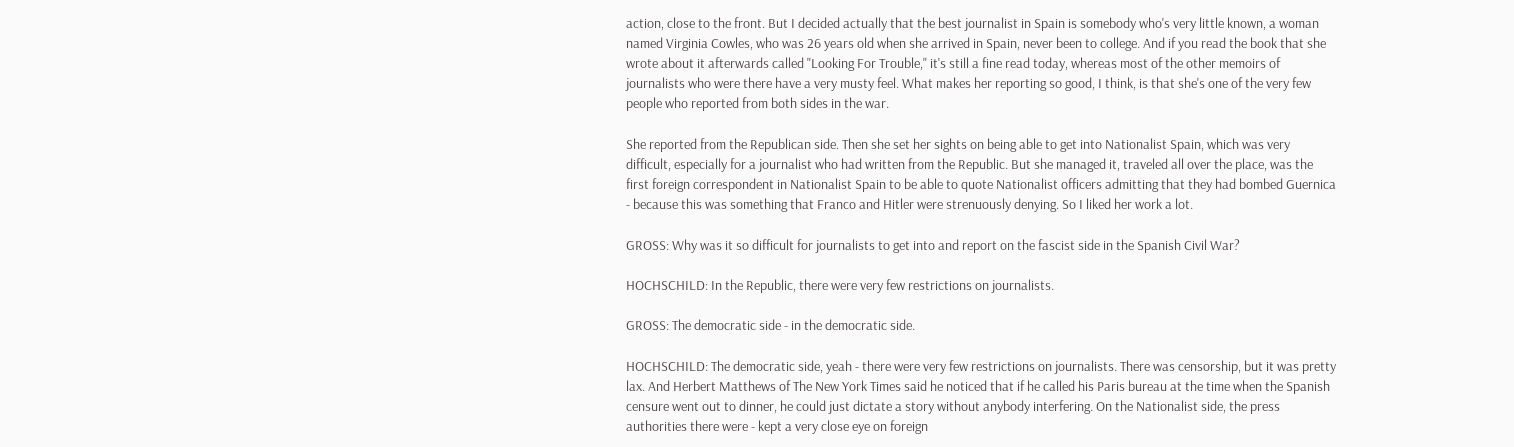action, close to the front. But I decided actually that the best journalist in Spain is somebody who's very little known, a woman named Virginia Cowles, who was 26 years old when she arrived in Spain, never been to college. And if you read the book that she wrote about it afterwards called "Looking For Trouble," it's still a fine read today, whereas most of the other memoirs of journalists who were there have a very musty feel. What makes her reporting so good, I think, is that she's one of the very few people who reported from both sides in the war.

She reported from the Republican side. Then she set her sights on being able to get into Nationalist Spain, which was very difficult, especially for a journalist who had written from the Republic. But she managed it, traveled all over the place, was the first foreign correspondent in Nationalist Spain to be able to quote Nationalist officers admitting that they had bombed Guernica - because this was something that Franco and Hitler were strenuously denying. So I liked her work a lot.

GROSS: Why was it so difficult for journalists to get into and report on the fascist side in the Spanish Civil War?

HOCHSCHILD: In the Republic, there were very few restrictions on journalists.

GROSS: The democratic side - in the democratic side.

HOCHSCHILD: The democratic side, yeah - there were very few restrictions on journalists. There was censorship, but it was pretty lax. And Herbert Matthews of The New York Times said he noticed that if he called his Paris bureau at the time when the Spanish censure went out to dinner, he could just dictate a story without anybody interfering. On the Nationalist side, the press authorities there were - kept a very close eye on foreign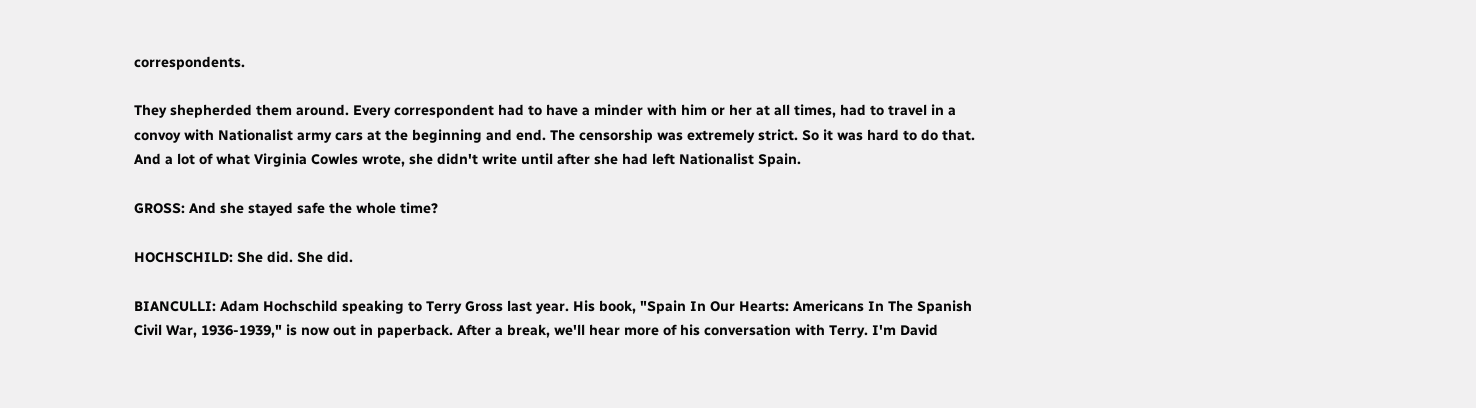correspondents.

They shepherded them around. Every correspondent had to have a minder with him or her at all times, had to travel in a convoy with Nationalist army cars at the beginning and end. The censorship was extremely strict. So it was hard to do that. And a lot of what Virginia Cowles wrote, she didn't write until after she had left Nationalist Spain.

GROSS: And she stayed safe the whole time?

HOCHSCHILD: She did. She did.

BIANCULLI: Adam Hochschild speaking to Terry Gross last year. His book, "Spain In Our Hearts: Americans In The Spanish Civil War, 1936-1939," is now out in paperback. After a break, we'll hear more of his conversation with Terry. I'm David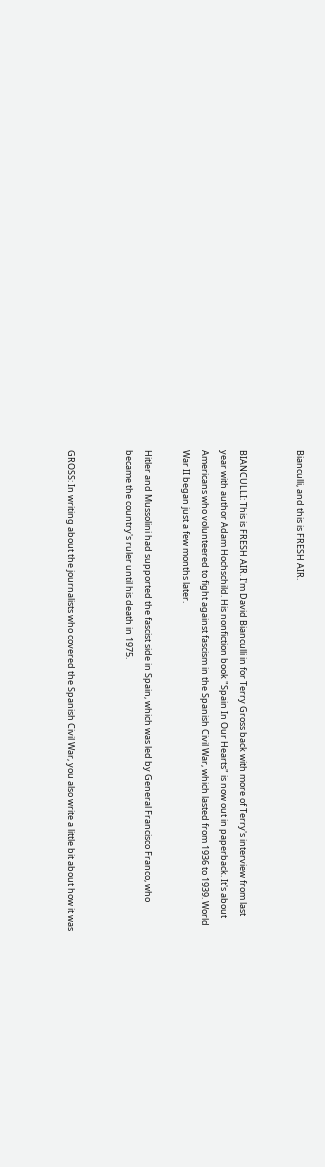Bianculli, and this is FRESH AIR.


BIANCULLI: This is FRESH AIR. I'm David Bianculli in for Terry Gross back with more of Terry's interview from last year with author Adam Hochschild. His nonfiction book "Spain In Our Hearts" is now out in paperback. It's about Americans who volunteered to fight against fascism in the Spanish Civil War, which lasted from 1936 to 1939. World War II began just a few months later.

Hitler and Mussolini had supported the fascist side in Spain, which was led by General Francisco Franco, who became the country's ruler until his death in 1975.


GROSS: In writing about the journalists who covered the Spanish Civil War, you also write a little bit about how it was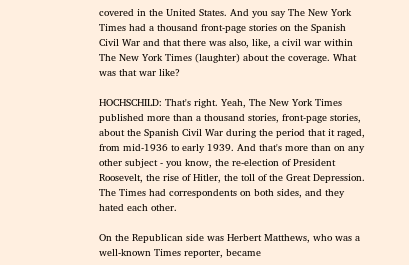covered in the United States. And you say The New York Times had a thousand front-page stories on the Spanish Civil War and that there was also, like, a civil war within The New York Times (laughter) about the coverage. What was that war like?

HOCHSCHILD: That's right. Yeah, The New York Times published more than a thousand stories, front-page stories, about the Spanish Civil War during the period that it raged, from mid-1936 to early 1939. And that's more than on any other subject - you know, the re-election of President Roosevelt, the rise of Hitler, the toll of the Great Depression. The Times had correspondents on both sides, and they hated each other.

On the Republican side was Herbert Matthews, who was a well-known Times reporter, became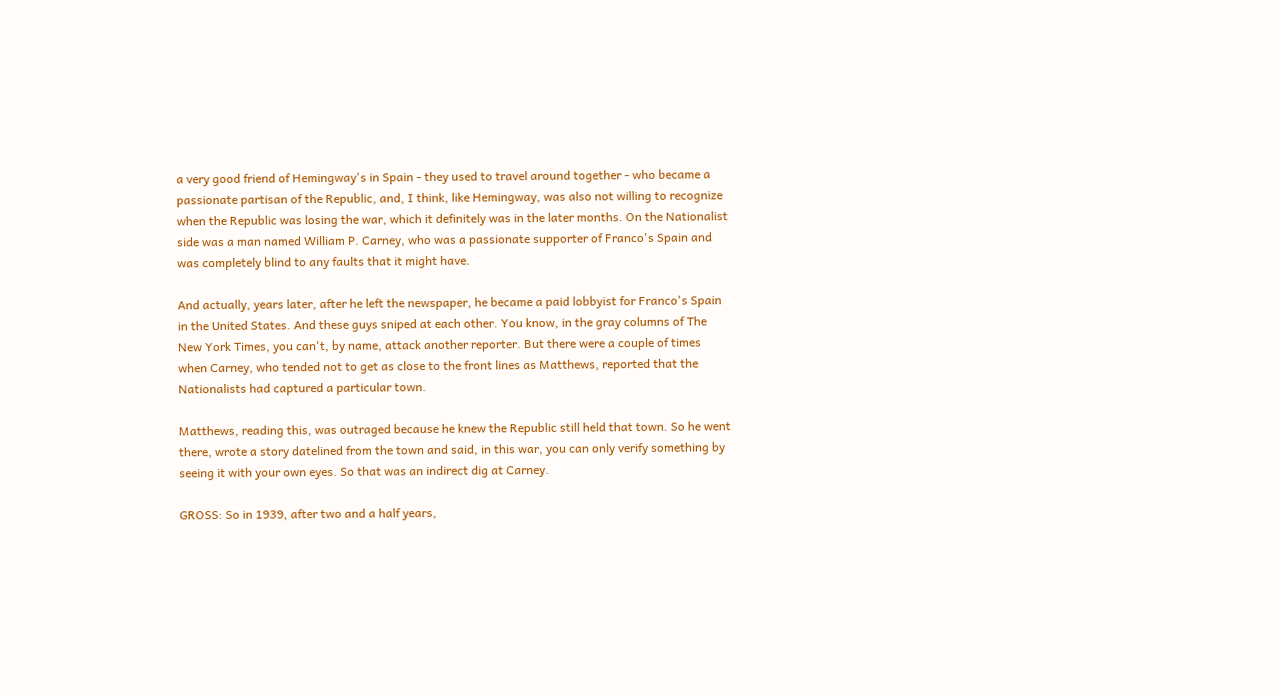a very good friend of Hemingway's in Spain - they used to travel around together - who became a passionate partisan of the Republic, and, I think, like Hemingway, was also not willing to recognize when the Republic was losing the war, which it definitely was in the later months. On the Nationalist side was a man named William P. Carney, who was a passionate supporter of Franco's Spain and was completely blind to any faults that it might have.

And actually, years later, after he left the newspaper, he became a paid lobbyist for Franco's Spain in the United States. And these guys sniped at each other. You know, in the gray columns of The New York Times, you can't, by name, attack another reporter. But there were a couple of times when Carney, who tended not to get as close to the front lines as Matthews, reported that the Nationalists had captured a particular town.

Matthews, reading this, was outraged because he knew the Republic still held that town. So he went there, wrote a story datelined from the town and said, in this war, you can only verify something by seeing it with your own eyes. So that was an indirect dig at Carney.

GROSS: So in 1939, after two and a half years,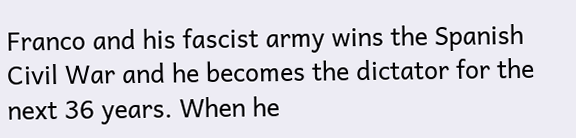Franco and his fascist army wins the Spanish Civil War and he becomes the dictator for the next 36 years. When he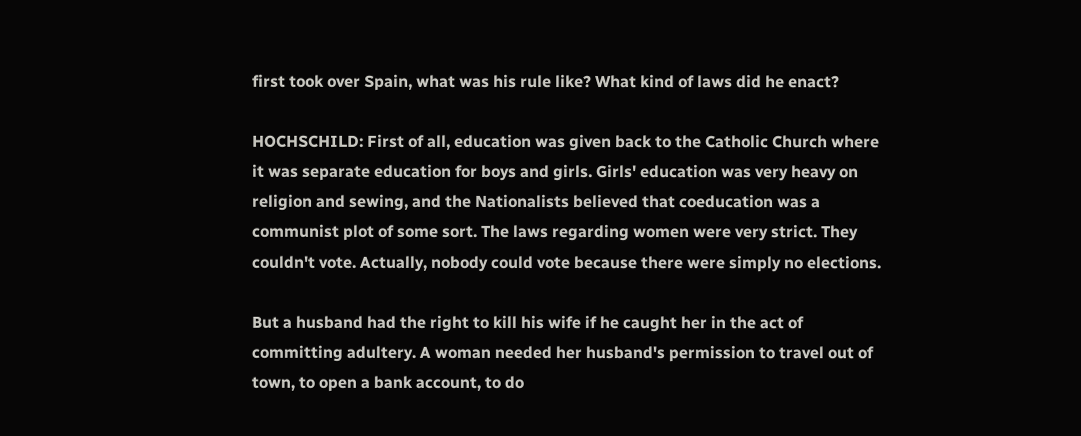first took over Spain, what was his rule like? What kind of laws did he enact?

HOCHSCHILD: First of all, education was given back to the Catholic Church where it was separate education for boys and girls. Girls' education was very heavy on religion and sewing, and the Nationalists believed that coeducation was a communist plot of some sort. The laws regarding women were very strict. They couldn't vote. Actually, nobody could vote because there were simply no elections.

But a husband had the right to kill his wife if he caught her in the act of committing adultery. A woman needed her husband's permission to travel out of town, to open a bank account, to do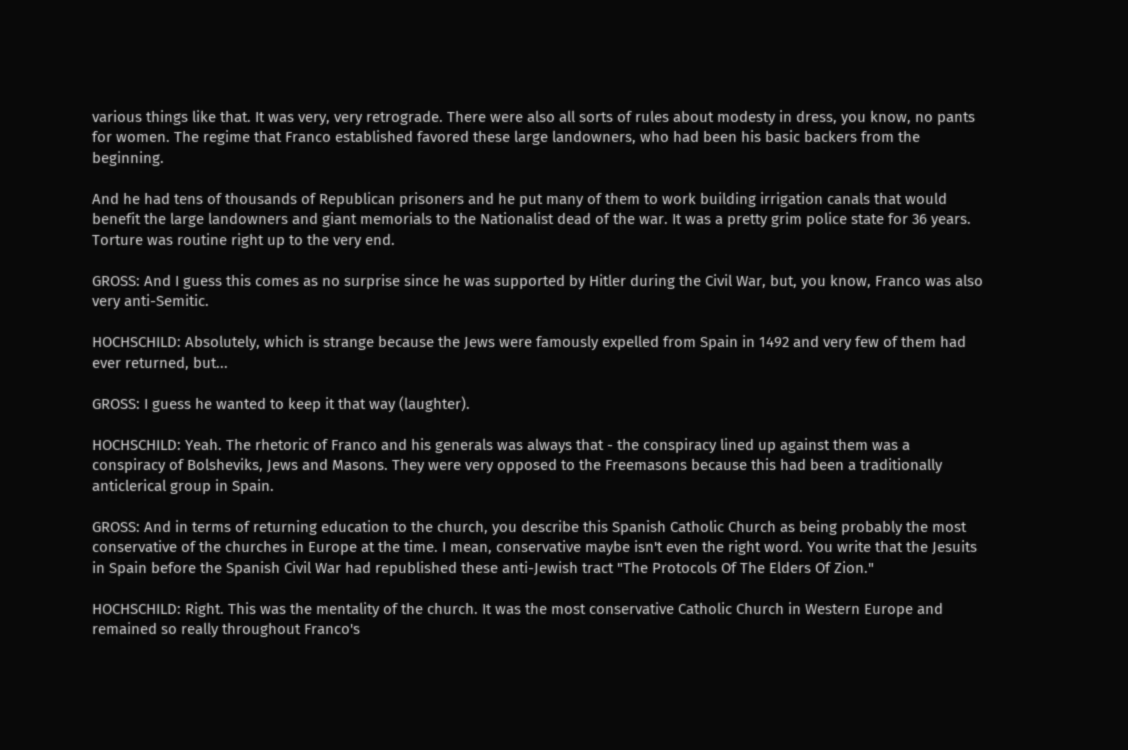various things like that. It was very, very retrograde. There were also all sorts of rules about modesty in dress, you know, no pants for women. The regime that Franco established favored these large landowners, who had been his basic backers from the beginning.

And he had tens of thousands of Republican prisoners and he put many of them to work building irrigation canals that would benefit the large landowners and giant memorials to the Nationalist dead of the war. It was a pretty grim police state for 36 years. Torture was routine right up to the very end.

GROSS: And I guess this comes as no surprise since he was supported by Hitler during the Civil War, but, you know, Franco was also very anti-Semitic.

HOCHSCHILD: Absolutely, which is strange because the Jews were famously expelled from Spain in 1492 and very few of them had ever returned, but...

GROSS: I guess he wanted to keep it that way (laughter).

HOCHSCHILD: Yeah. The rhetoric of Franco and his generals was always that - the conspiracy lined up against them was a conspiracy of Bolsheviks, Jews and Masons. They were very opposed to the Freemasons because this had been a traditionally anticlerical group in Spain.

GROSS: And in terms of returning education to the church, you describe this Spanish Catholic Church as being probably the most conservative of the churches in Europe at the time. I mean, conservative maybe isn't even the right word. You write that the Jesuits in Spain before the Spanish Civil War had republished these anti-Jewish tract "The Protocols Of The Elders Of Zion."

HOCHSCHILD: Right. This was the mentality of the church. It was the most conservative Catholic Church in Western Europe and remained so really throughout Franco's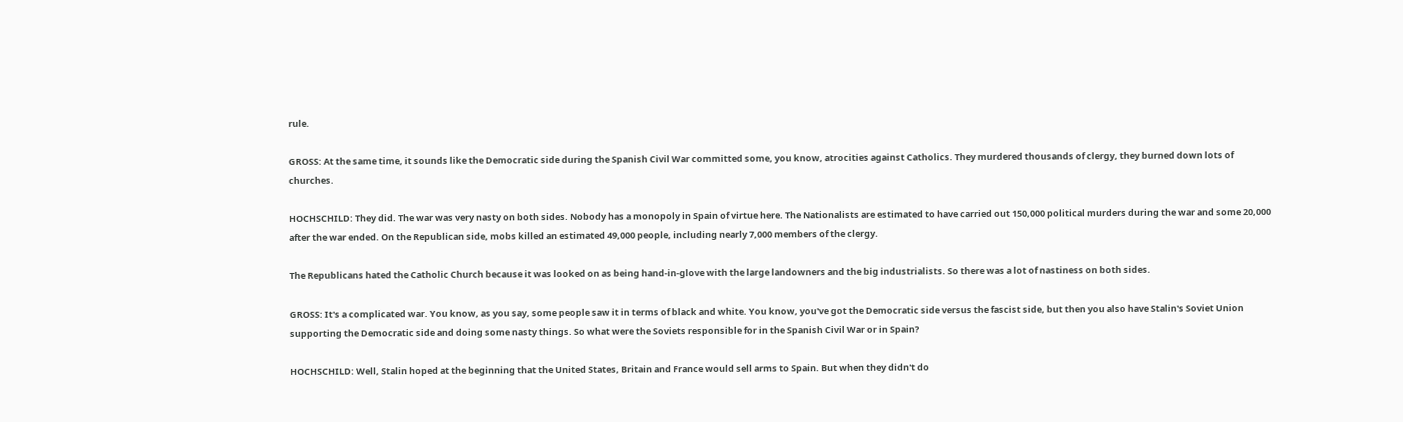rule.

GROSS: At the same time, it sounds like the Democratic side during the Spanish Civil War committed some, you know, atrocities against Catholics. They murdered thousands of clergy, they burned down lots of churches.

HOCHSCHILD: They did. The war was very nasty on both sides. Nobody has a monopoly in Spain of virtue here. The Nationalists are estimated to have carried out 150,000 political murders during the war and some 20,000 after the war ended. On the Republican side, mobs killed an estimated 49,000 people, including nearly 7,000 members of the clergy.

The Republicans hated the Catholic Church because it was looked on as being hand-in-glove with the large landowners and the big industrialists. So there was a lot of nastiness on both sides.

GROSS: It's a complicated war. You know, as you say, some people saw it in terms of black and white. You know, you've got the Democratic side versus the fascist side, but then you also have Stalin's Soviet Union supporting the Democratic side and doing some nasty things. So what were the Soviets responsible for in the Spanish Civil War or in Spain?

HOCHSCHILD: Well, Stalin hoped at the beginning that the United States, Britain and France would sell arms to Spain. But when they didn't do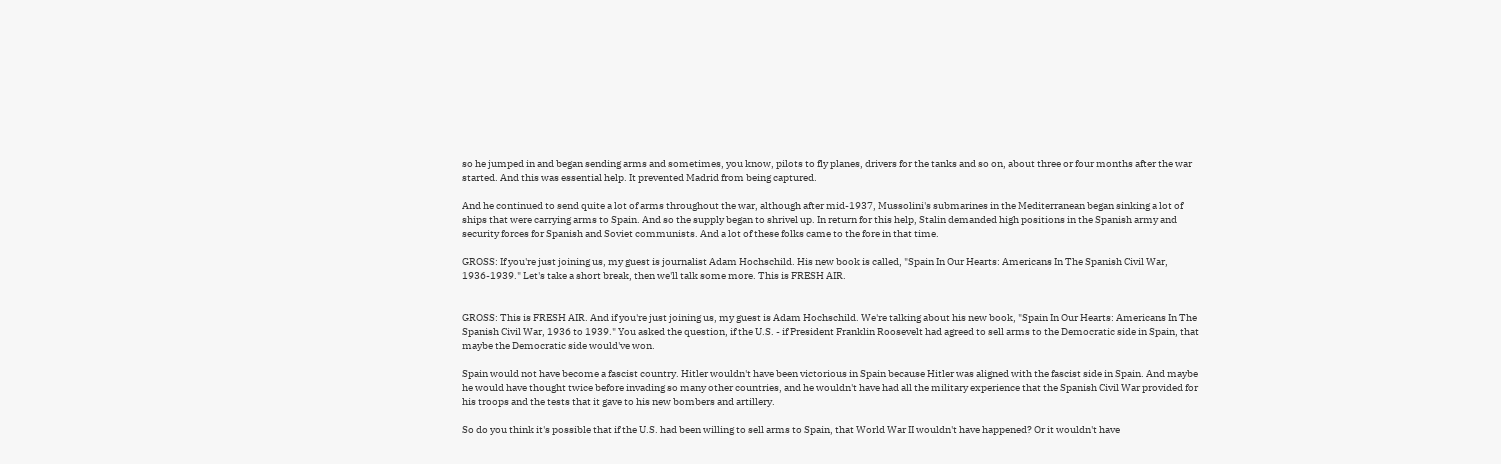so he jumped in and began sending arms and sometimes, you know, pilots to fly planes, drivers for the tanks and so on, about three or four months after the war started. And this was essential help. It prevented Madrid from being captured.

And he continued to send quite a lot of arms throughout the war, although after mid-1937, Mussolini's submarines in the Mediterranean began sinking a lot of ships that were carrying arms to Spain. And so the supply began to shrivel up. In return for this help, Stalin demanded high positions in the Spanish army and security forces for Spanish and Soviet communists. And a lot of these folks came to the fore in that time.

GROSS: If you're just joining us, my guest is journalist Adam Hochschild. His new book is called, "Spain In Our Hearts: Americans In The Spanish Civil War, 1936-1939." Let's take a short break, then we'll talk some more. This is FRESH AIR.


GROSS: This is FRESH AIR. And if you're just joining us, my guest is Adam Hochschild. We're talking about his new book, "Spain In Our Hearts: Americans In The Spanish Civil War, 1936 to 1939." You asked the question, if the U.S. - if President Franklin Roosevelt had agreed to sell arms to the Democratic side in Spain, that maybe the Democratic side would've won.

Spain would not have become a fascist country. Hitler wouldn't have been victorious in Spain because Hitler was aligned with the fascist side in Spain. And maybe he would have thought twice before invading so many other countries, and he wouldn't have had all the military experience that the Spanish Civil War provided for his troops and the tests that it gave to his new bombers and artillery.

So do you think it's possible that if the U.S. had been willing to sell arms to Spain, that World War II wouldn't have happened? Or it wouldn't have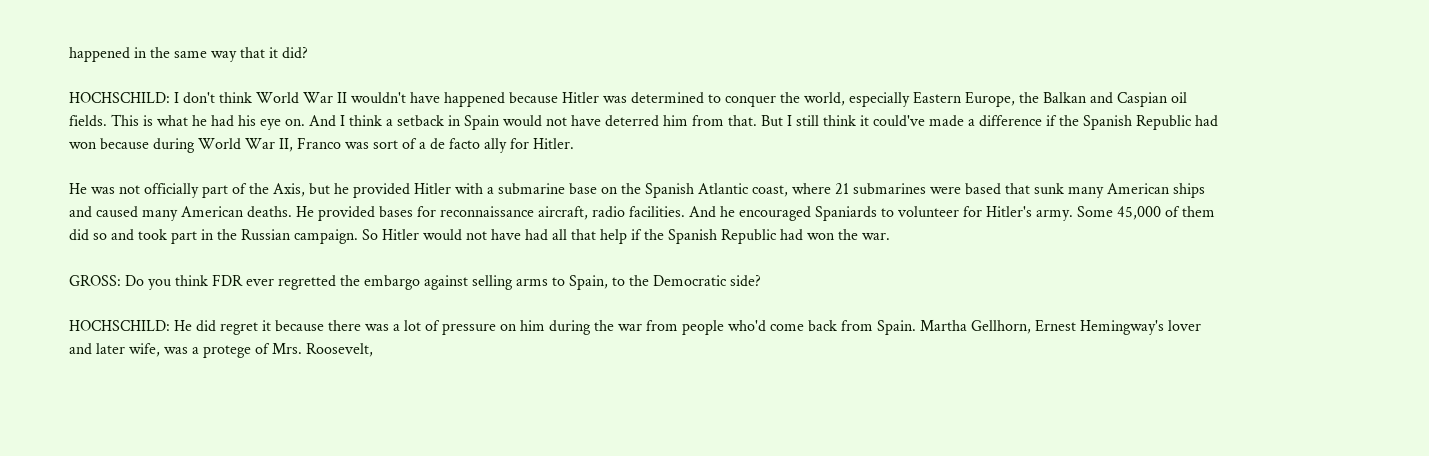happened in the same way that it did?

HOCHSCHILD: I don't think World War II wouldn't have happened because Hitler was determined to conquer the world, especially Eastern Europe, the Balkan and Caspian oil fields. This is what he had his eye on. And I think a setback in Spain would not have deterred him from that. But I still think it could've made a difference if the Spanish Republic had won because during World War II, Franco was sort of a de facto ally for Hitler.

He was not officially part of the Axis, but he provided Hitler with a submarine base on the Spanish Atlantic coast, where 21 submarines were based that sunk many American ships and caused many American deaths. He provided bases for reconnaissance aircraft, radio facilities. And he encouraged Spaniards to volunteer for Hitler's army. Some 45,000 of them did so and took part in the Russian campaign. So Hitler would not have had all that help if the Spanish Republic had won the war.

GROSS: Do you think FDR ever regretted the embargo against selling arms to Spain, to the Democratic side?

HOCHSCHILD: He did regret it because there was a lot of pressure on him during the war from people who'd come back from Spain. Martha Gellhorn, Ernest Hemingway's lover and later wife, was a protege of Mrs. Roosevelt,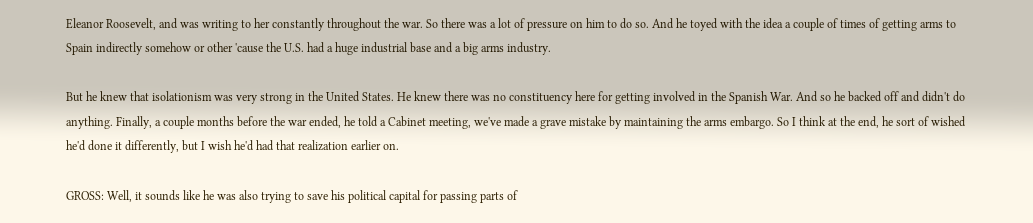Eleanor Roosevelt, and was writing to her constantly throughout the war. So there was a lot of pressure on him to do so. And he toyed with the idea a couple of times of getting arms to Spain indirectly somehow or other 'cause the U.S. had a huge industrial base and a big arms industry.

But he knew that isolationism was very strong in the United States. He knew there was no constituency here for getting involved in the Spanish War. And so he backed off and didn't do anything. Finally, a couple months before the war ended, he told a Cabinet meeting, we've made a grave mistake by maintaining the arms embargo. So I think at the end, he sort of wished he'd done it differently, but I wish he'd had that realization earlier on.

GROSS: Well, it sounds like he was also trying to save his political capital for passing parts of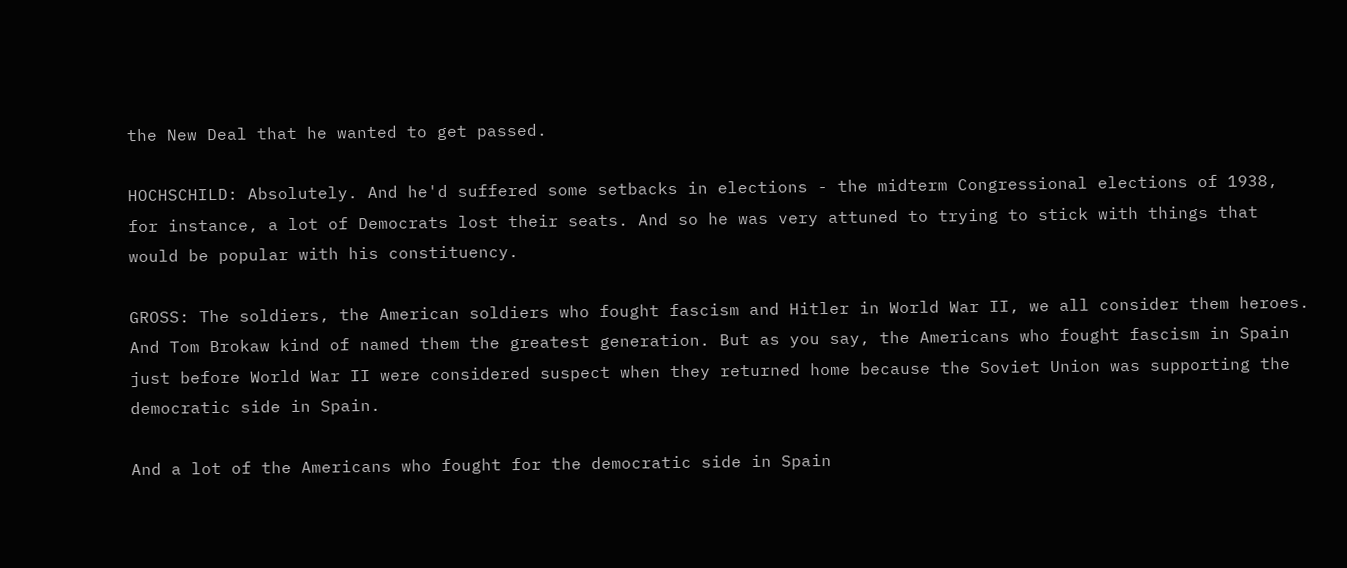the New Deal that he wanted to get passed.

HOCHSCHILD: Absolutely. And he'd suffered some setbacks in elections - the midterm Congressional elections of 1938, for instance, a lot of Democrats lost their seats. And so he was very attuned to trying to stick with things that would be popular with his constituency.

GROSS: The soldiers, the American soldiers who fought fascism and Hitler in World War II, we all consider them heroes. And Tom Brokaw kind of named them the greatest generation. But as you say, the Americans who fought fascism in Spain just before World War II were considered suspect when they returned home because the Soviet Union was supporting the democratic side in Spain.

And a lot of the Americans who fought for the democratic side in Spain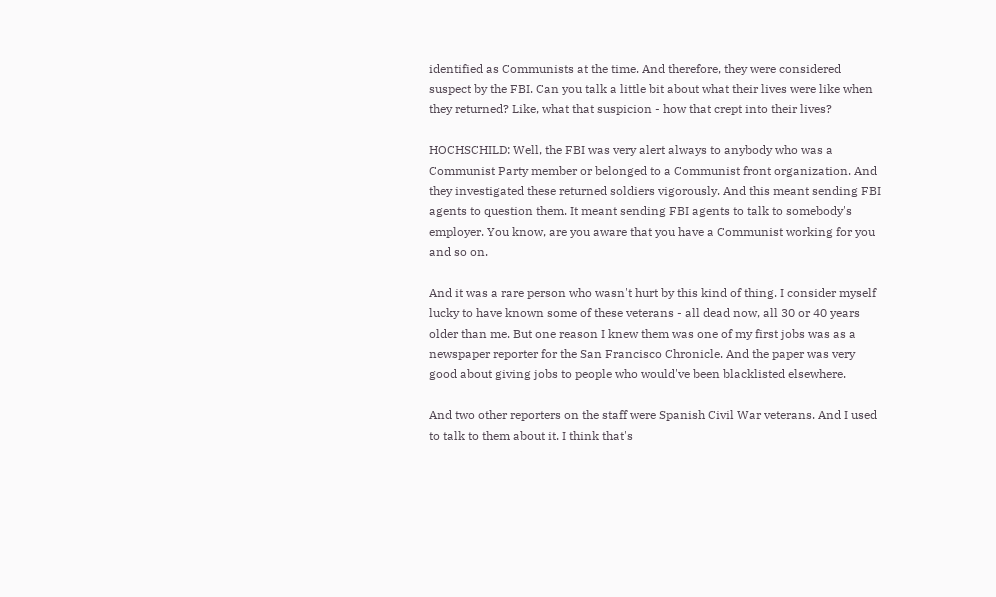identified as Communists at the time. And therefore, they were considered suspect by the FBI. Can you talk a little bit about what their lives were like when they returned? Like, what that suspicion - how that crept into their lives?

HOCHSCHILD: Well, the FBI was very alert always to anybody who was a Communist Party member or belonged to a Communist front organization. And they investigated these returned soldiers vigorously. And this meant sending FBI agents to question them. It meant sending FBI agents to talk to somebody's employer. You know, are you aware that you have a Communist working for you and so on.

And it was a rare person who wasn't hurt by this kind of thing. I consider myself lucky to have known some of these veterans - all dead now, all 30 or 40 years older than me. But one reason I knew them was one of my first jobs was as a newspaper reporter for the San Francisco Chronicle. And the paper was very good about giving jobs to people who would've been blacklisted elsewhere.

And two other reporters on the staff were Spanish Civil War veterans. And I used to talk to them about it. I think that's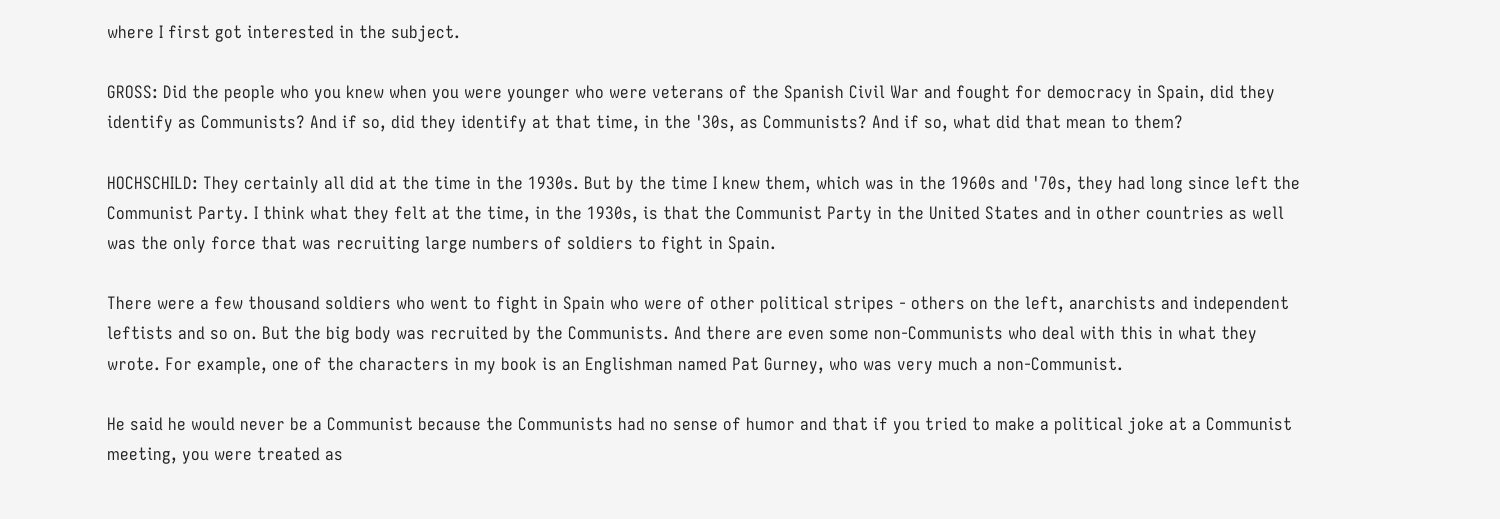where I first got interested in the subject.

GROSS: Did the people who you knew when you were younger who were veterans of the Spanish Civil War and fought for democracy in Spain, did they identify as Communists? And if so, did they identify at that time, in the '30s, as Communists? And if so, what did that mean to them?

HOCHSCHILD: They certainly all did at the time in the 1930s. But by the time I knew them, which was in the 1960s and '70s, they had long since left the Communist Party. I think what they felt at the time, in the 1930s, is that the Communist Party in the United States and in other countries as well was the only force that was recruiting large numbers of soldiers to fight in Spain.

There were a few thousand soldiers who went to fight in Spain who were of other political stripes - others on the left, anarchists and independent leftists and so on. But the big body was recruited by the Communists. And there are even some non-Communists who deal with this in what they wrote. For example, one of the characters in my book is an Englishman named Pat Gurney, who was very much a non-Communist.

He said he would never be a Communist because the Communists had no sense of humor and that if you tried to make a political joke at a Communist meeting, you were treated as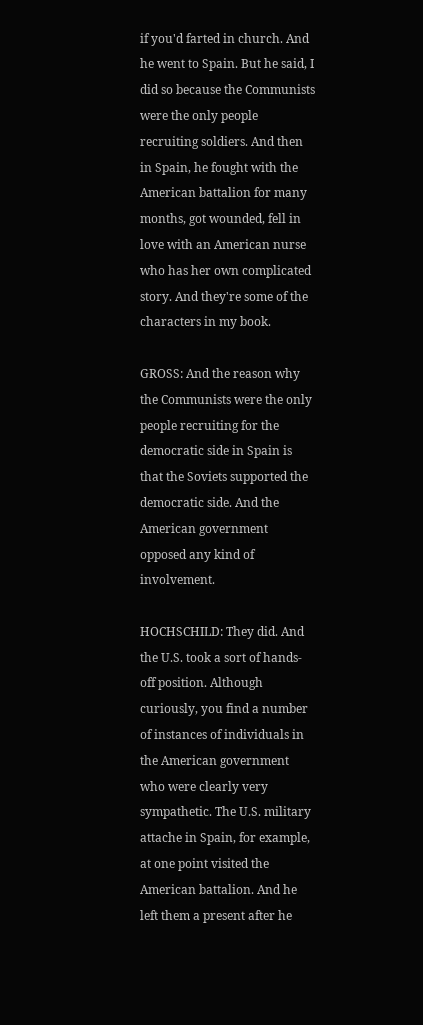if you'd farted in church. And he went to Spain. But he said, I did so because the Communists were the only people recruiting soldiers. And then in Spain, he fought with the American battalion for many months, got wounded, fell in love with an American nurse who has her own complicated story. And they're some of the characters in my book.

GROSS: And the reason why the Communists were the only people recruiting for the democratic side in Spain is that the Soviets supported the democratic side. And the American government opposed any kind of involvement.

HOCHSCHILD: They did. And the U.S. took a sort of hands-off position. Although curiously, you find a number of instances of individuals in the American government who were clearly very sympathetic. The U.S. military attache in Spain, for example, at one point visited the American battalion. And he left them a present after he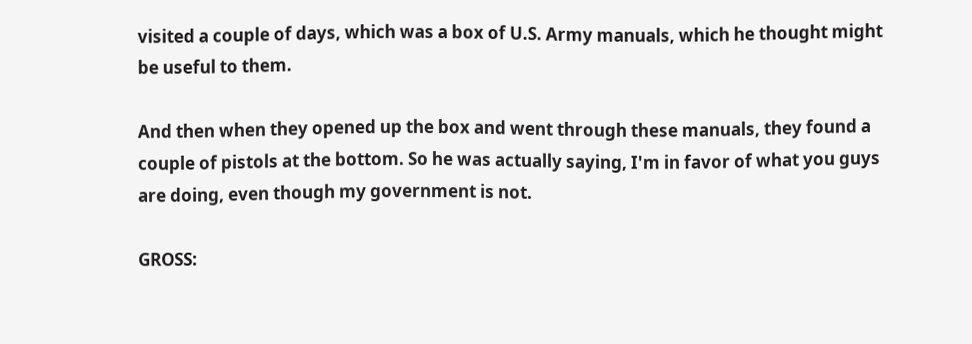visited a couple of days, which was a box of U.S. Army manuals, which he thought might be useful to them.

And then when they opened up the box and went through these manuals, they found a couple of pistols at the bottom. So he was actually saying, I'm in favor of what you guys are doing, even though my government is not.

GROSS: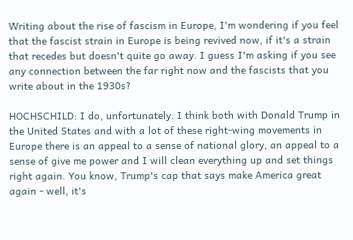Writing about the rise of fascism in Europe, I'm wondering if you feel that the fascist strain in Europe is being revived now, if it's a strain that recedes but doesn't quite go away. I guess I'm asking if you see any connection between the far right now and the fascists that you write about in the 1930s?

HOCHSCHILD: I do, unfortunately. I think both with Donald Trump in the United States and with a lot of these right-wing movements in Europe there is an appeal to a sense of national glory, an appeal to a sense of give me power and I will clean everything up and set things right again. You know, Trump's cap that says make America great again - well, it's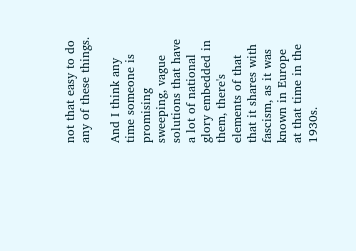not that easy to do any of these things.

And I think any time someone is promising sweeping, vague solutions that have a lot of national glory embedded in them, there's elements of that that it shares with fascism, as it was known in Europe at that time in the 1930s.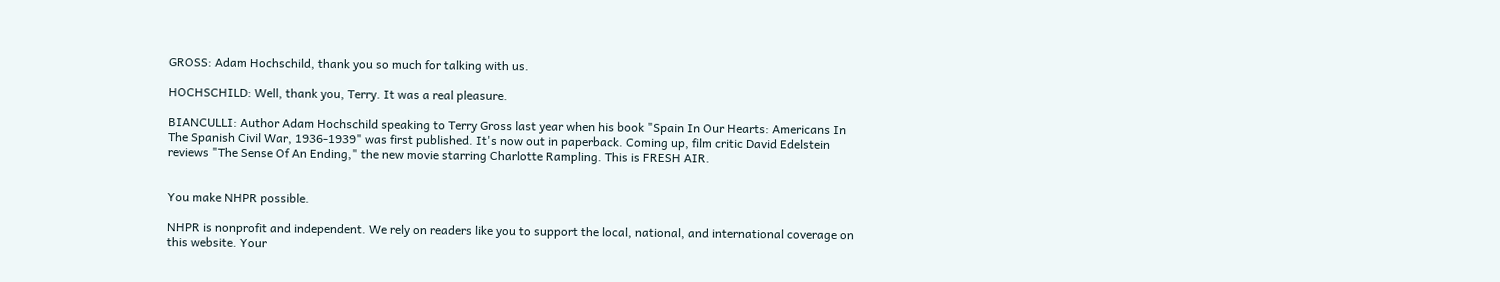GROSS: Adam Hochschild, thank you so much for talking with us.

HOCHSCHILD: Well, thank you, Terry. It was a real pleasure.

BIANCULLI: Author Adam Hochschild speaking to Terry Gross last year when his book "Spain In Our Hearts: Americans In The Spanish Civil War, 1936-1939" was first published. It's now out in paperback. Coming up, film critic David Edelstein reviews "The Sense Of An Ending," the new movie starring Charlotte Rampling. This is FRESH AIR.


You make NHPR possible.

NHPR is nonprofit and independent. We rely on readers like you to support the local, national, and international coverage on this website. Your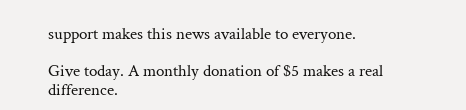support makes this news available to everyone.

Give today. A monthly donation of $5 makes a real difference.